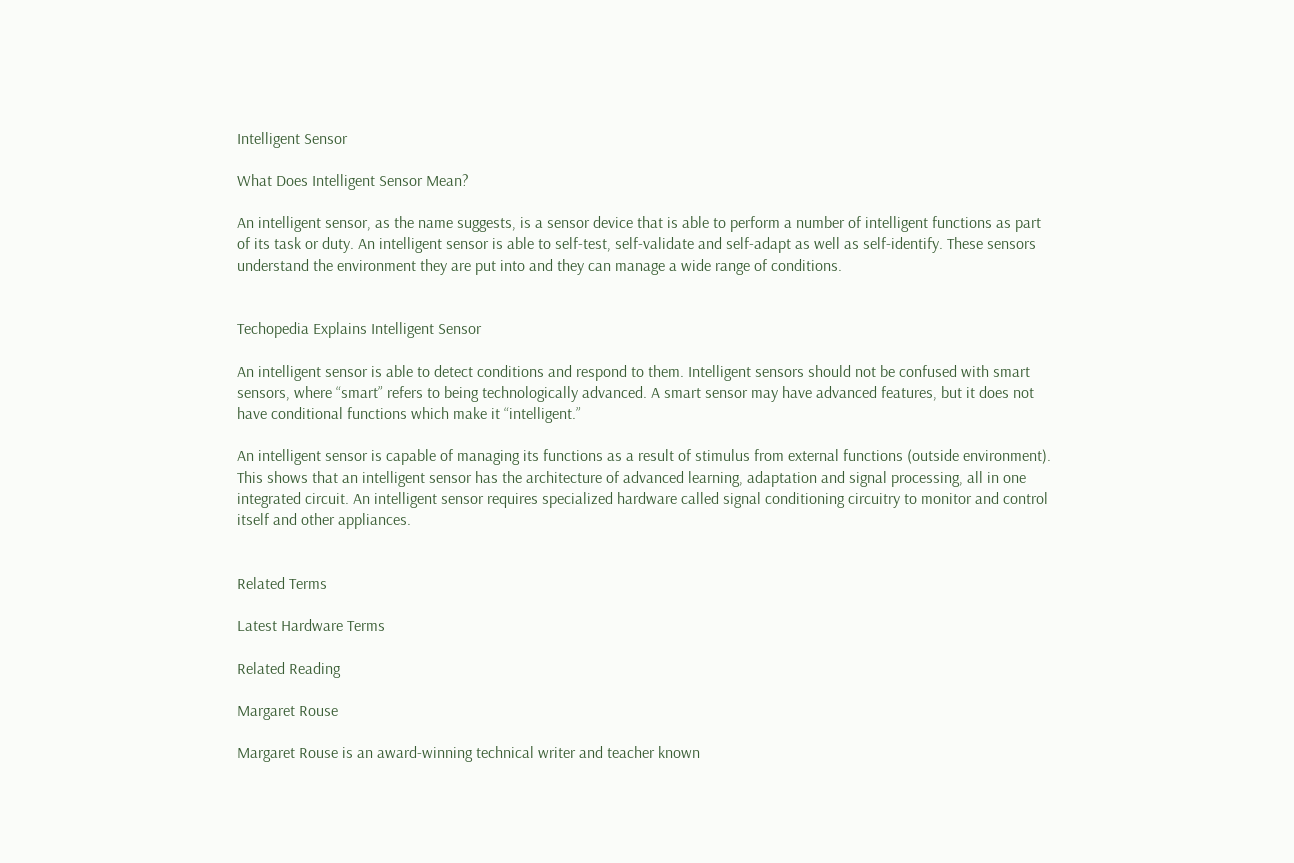Intelligent Sensor

What Does Intelligent Sensor Mean?

An intelligent sensor, as the name suggests, is a sensor device that is able to perform a number of intelligent functions as part of its task or duty. An intelligent sensor is able to self-test, self-validate and self-adapt as well as self-identify. These sensors understand the environment they are put into and they can manage a wide range of conditions.


Techopedia Explains Intelligent Sensor

An intelligent sensor is able to detect conditions and respond to them. Intelligent sensors should not be confused with smart sensors, where “smart” refers to being technologically advanced. A smart sensor may have advanced features, but it does not have conditional functions which make it “intelligent.”

An intelligent sensor is capable of managing its functions as a result of stimulus from external functions (outside environment). This shows that an intelligent sensor has the architecture of advanced learning, adaptation and signal processing, all in one integrated circuit. An intelligent sensor requires specialized hardware called signal conditioning circuitry to monitor and control itself and other appliances.


Related Terms

Latest Hardware Terms

Related Reading

Margaret Rouse

Margaret Rouse is an award-winning technical writer and teacher known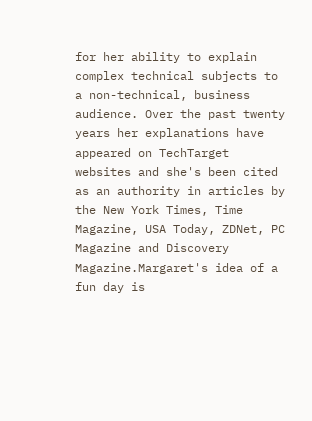for her ability to explain complex technical subjects to a non-technical, business audience. Over the past twenty years her explanations have appeared on TechTarget websites and she's been cited as an authority in articles by the New York Times, Time Magazine, USA Today, ZDNet, PC Magazine and Discovery Magazine.Margaret's idea of a fun day is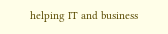helping IT and business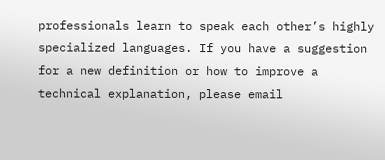professionals learn to speak each other’s highly specialized languages. If you have a suggestion for a new definition or how to improve a technical explanation, please email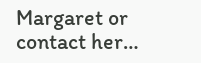Margaret or contact her…